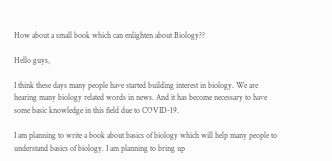How about a small book which can enlighten about Biology??

Hello guys,

I think these days many people have started building interest in biology. We are hearing many biology related words in news. And it has become necessary to have some basic knowledge in this field due to COVID-19.

I am planning to write a book about basics of biology which will help many people to understand basics of biology. I am planning to bring up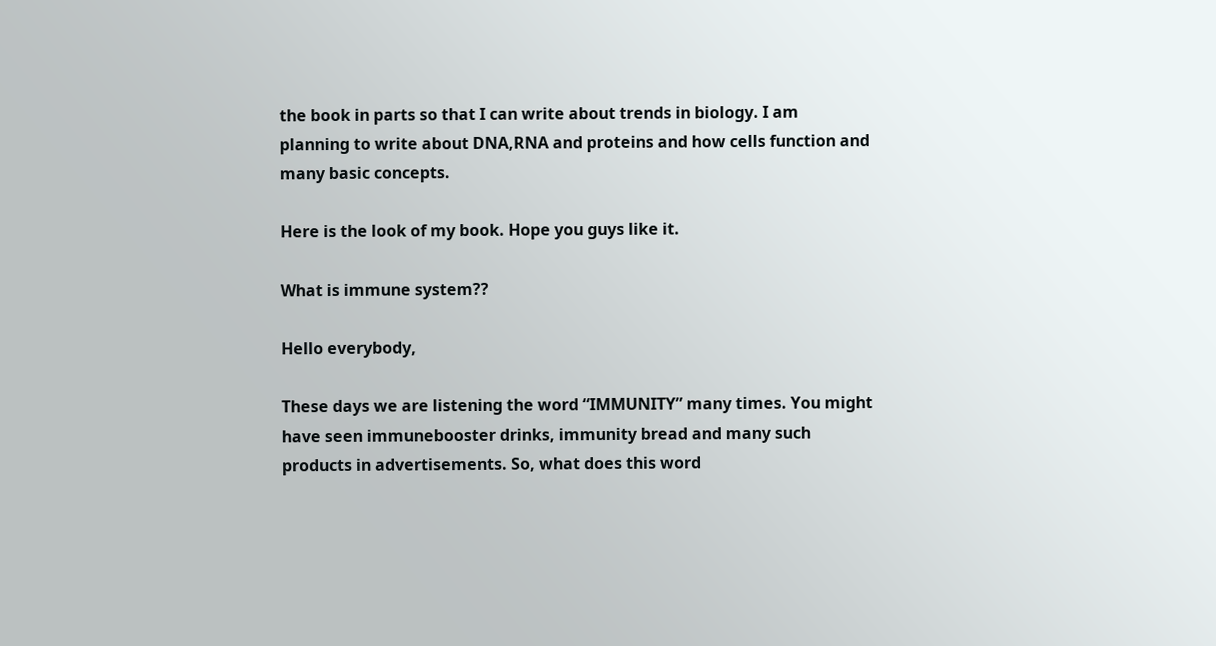the book in parts so that I can write about trends in biology. I am planning to write about DNA,RNA and proteins and how cells function and many basic concepts.

Here is the look of my book. Hope you guys like it.

What is immune system??

Hello everybody,

These days we are listening the word “IMMUNITY” many times. You might have seen immunebooster drinks, immunity bread and many such products in advertisements. So, what does this word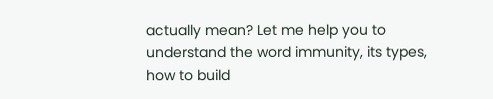actually mean? Let me help you to understand the word immunity, its types, how to build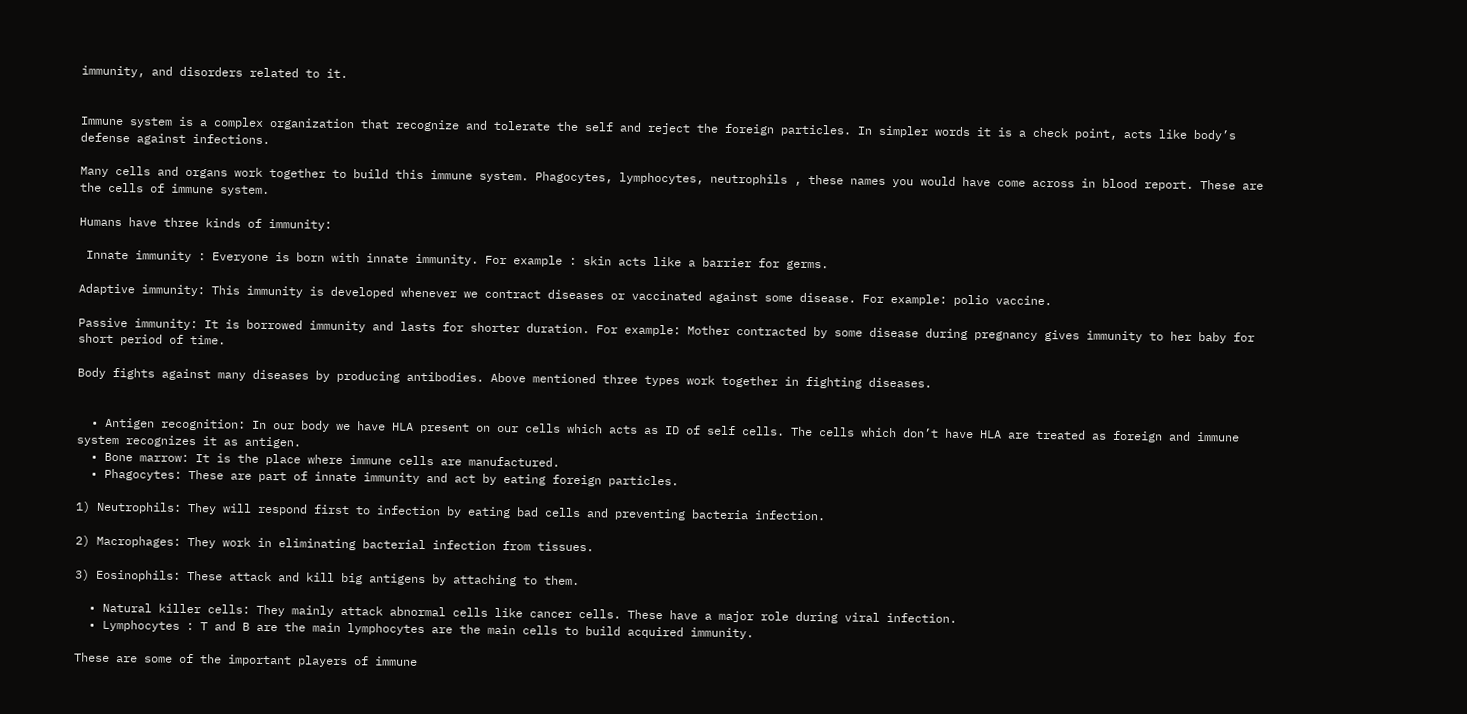immunity, and disorders related to it.


Immune system is a complex organization that recognize and tolerate the self and reject the foreign particles. In simpler words it is a check point, acts like body’s defense against infections.

Many cells and organs work together to build this immune system. Phagocytes, lymphocytes, neutrophils , these names you would have come across in blood report. These are the cells of immune system.

Humans have three kinds of immunity:

 Innate immunity : Everyone is born with innate immunity. For example : skin acts like a barrier for germs.

Adaptive immunity: This immunity is developed whenever we contract diseases or vaccinated against some disease. For example: polio vaccine.

Passive immunity: It is borrowed immunity and lasts for shorter duration. For example: Mother contracted by some disease during pregnancy gives immunity to her baby for short period of time.

Body fights against many diseases by producing antibodies. Above mentioned three types work together in fighting diseases.


  • Antigen recognition: In our body we have HLA present on our cells which acts as ID of self cells. The cells which don’t have HLA are treated as foreign and immune system recognizes it as antigen.
  • Bone marrow: It is the place where immune cells are manufactured.
  • Phagocytes: These are part of innate immunity and act by eating foreign particles.

1) Neutrophils: They will respond first to infection by eating bad cells and preventing bacteria infection.

2) Macrophages: They work in eliminating bacterial infection from tissues.

3) Eosinophils: These attack and kill big antigens by attaching to them.

  • Natural killer cells: They mainly attack abnormal cells like cancer cells. These have a major role during viral infection.
  • Lymphocytes : T and B are the main lymphocytes are the main cells to build acquired immunity.

These are some of the important players of immune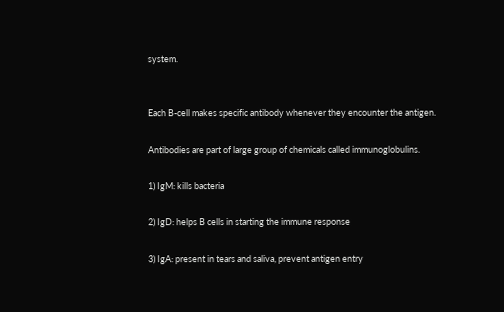system.


Each B-cell makes specific antibody whenever they encounter the antigen.

Antibodies are part of large group of chemicals called immunoglobulins.

1) IgM: kills bacteria

2) IgD: helps B cells in starting the immune response

3) IgA: present in tears and saliva, prevent antigen entry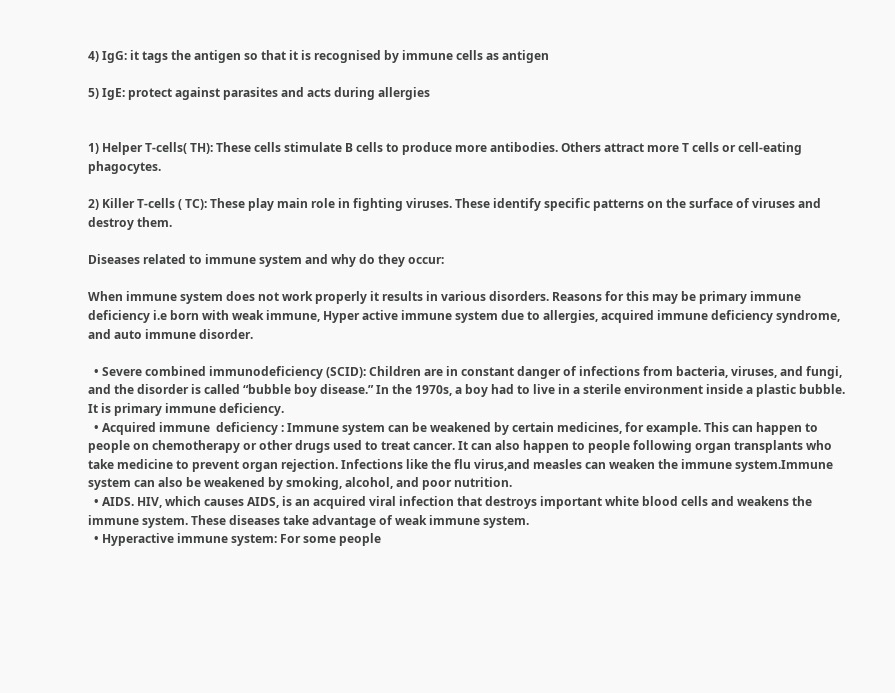4) IgG: it tags the antigen so that it is recognised by immune cells as antigen

5) IgE: protect against parasites and acts during allergies


1) Helper T-cells( TH): These cells stimulate B cells to produce more antibodies. Others attract more T cells or cell-eating phagocytes.

2) Killer T-cells ( TC): These play main role in fighting viruses. These identify specific patterns on the surface of viruses and destroy them.

Diseases related to immune system and why do they occur:

When immune system does not work properly it results in various disorders. Reasons for this may be primary immune deficiency i.e born with weak immune, Hyper active immune system due to allergies, acquired immune deficiency syndrome, and auto immune disorder.

  • Severe combined immunodeficiency (SCID): Children are in constant danger of infections from bacteria, viruses, and fungi, and the disorder is called “bubble boy disease.” In the 1970s, a boy had to live in a sterile environment inside a plastic bubble. It is primary immune deficiency.
  • Acquired immune  deficiency : Immune system can be weakened by certain medicines, for example. This can happen to people on chemotherapy or other drugs used to treat cancer. It can also happen to people following organ transplants who take medicine to prevent organ rejection. Infections like the flu virus,and measles can weaken the immune system.Immune system can also be weakened by smoking, alcohol, and poor nutrition.
  • AIDS. HIV, which causes AIDS, is an acquired viral infection that destroys important white blood cells and weakens the immune system. These diseases take advantage of weak immune system.
  • Hyperactive immune system: For some people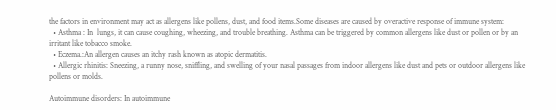the factors in environment may act as allergens like pollens, dust, and food items.Some diseases are caused by overactive response of immune system:
  • Asthma : In  lungs, it can cause coughing, wheezing, and trouble breathing. Asthma can be triggered by common allergens like dust or pollen or by an irritant like tobacco smoke.
  • Eczema.:An allergen causes an itchy rash known as atopic dermatitis.
  • Allergic rhinitis: Sneezing, a runny nose, sniffling, and swelling of your nasal passages from indoor allergens like dust and pets or outdoor allergens like pollens or molds.

Autoimmune disorders: In autoimmune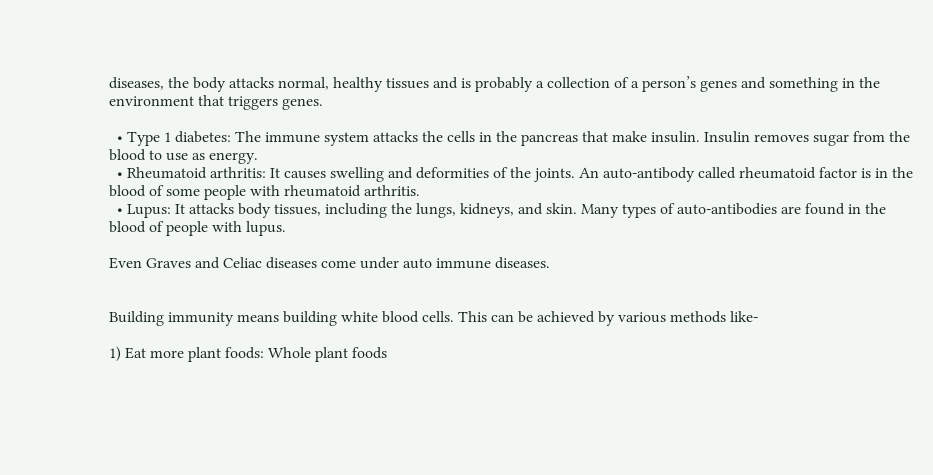diseases, the body attacks normal, healthy tissues and is probably a collection of a person’s genes and something in the environment that triggers genes.

  • Type 1 diabetes: The immune system attacks the cells in the pancreas that make insulin. Insulin removes sugar from the blood to use as energy.
  • Rheumatoid arthritis: It causes swelling and deformities of the joints. An auto-antibody called rheumatoid factor is in the blood of some people with rheumatoid arthritis.
  • Lupus: It attacks body tissues, including the lungs, kidneys, and skin. Many types of auto-antibodies are found in the blood of people with lupus.

Even Graves and Celiac diseases come under auto immune diseases.


Building immunity means building white blood cells. This can be achieved by various methods like-

1) Eat more plant foods: Whole plant foods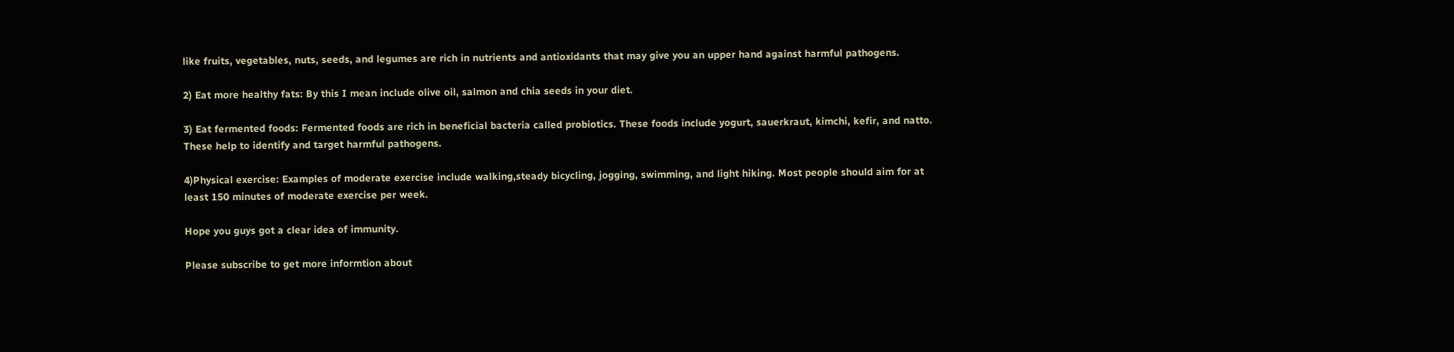like fruits, vegetables, nuts, seeds, and legumes are rich in nutrients and antioxidants that may give you an upper hand against harmful pathogens.

2) Eat more healthy fats: By this I mean include olive oil, salmon and chia seeds in your diet.

3) Eat fermented foods: Fermented foods are rich in beneficial bacteria called probiotics. These foods include yogurt, sauerkraut, kimchi, kefir, and natto. These help to identify and target harmful pathogens.

4)Physical exercise: Examples of moderate exercise include walking,steady bicycling, jogging, swimming, and light hiking. Most people should aim for at least 150 minutes of moderate exercise per week.

Hope you guys got a clear idea of immunity.

Please subscribe to get more informtion about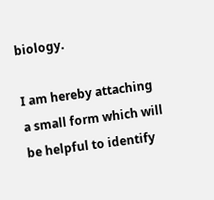biology.

I am hereby attaching a small form which will be helpful to identify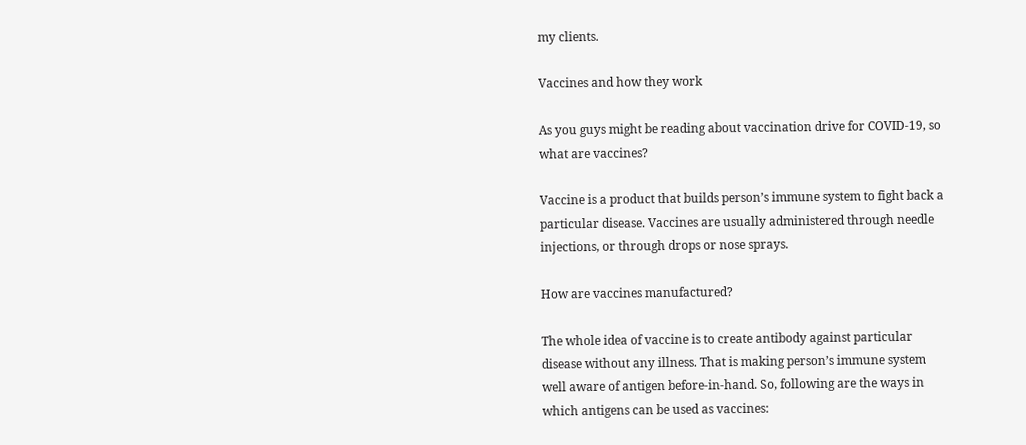my clients.

Vaccines and how they work

As you guys might be reading about vaccination drive for COVID-19, so what are vaccines?

Vaccine is a product that builds person’s immune system to fight back a particular disease. Vaccines are usually administered through needle injections, or through drops or nose sprays.

How are vaccines manufactured?

The whole idea of vaccine is to create antibody against particular disease without any illness. That is making person’s immune system well aware of antigen before-in-hand. So, following are the ways in which antigens can be used as vaccines: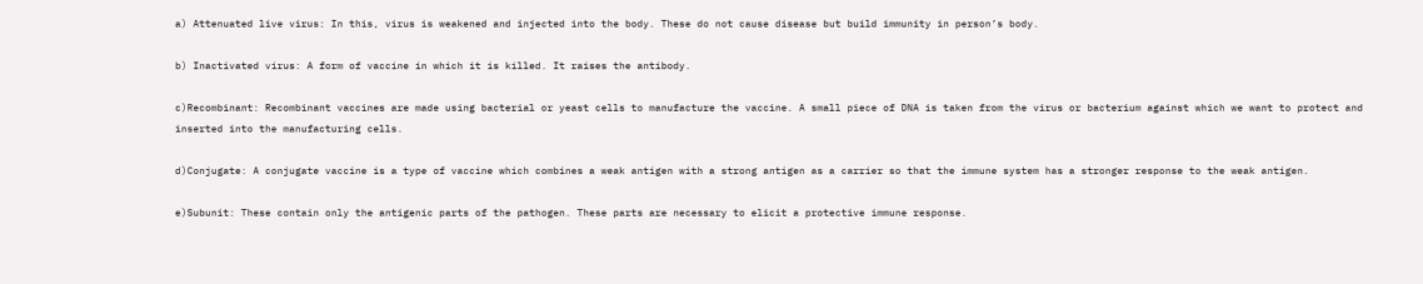a) Attenuated live virus: In this, virus is weakened and injected into the body. These do not cause disease but build immunity in person’s body.

b) Inactivated virus: A form of vaccine in which it is killed. It raises the antibody.

c)Recombinant: Recombinant vaccines are made using bacterial or yeast cells to manufacture the vaccine. A small piece of DNA is taken from the virus or bacterium against which we want to protect and inserted into the manufacturing cells.

d)Conjugate: A conjugate vaccine is a type of vaccine which combines a weak antigen with a strong antigen as a carrier so that the immune system has a stronger response to the weak antigen.

e)Subunit: These contain only the antigenic parts of the pathogen. These parts are necessary to elicit a protective immune response.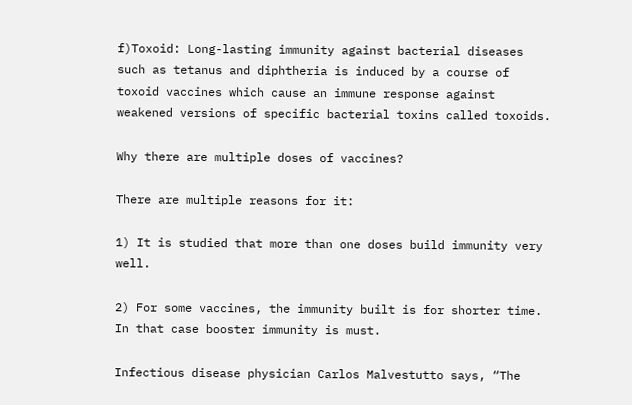f)Toxoid: Long-lasting immunity against bacterial diseases such as tetanus and diphtheria is induced by a course of toxoid vaccines which cause an immune response against weakened versions of specific bacterial toxins called toxoids.

Why there are multiple doses of vaccines?

There are multiple reasons for it:

1) It is studied that more than one doses build immunity very well.

2) For some vaccines, the immunity built is for shorter time. In that case booster immunity is must.

Infectious disease physician Carlos Malvestutto says, “The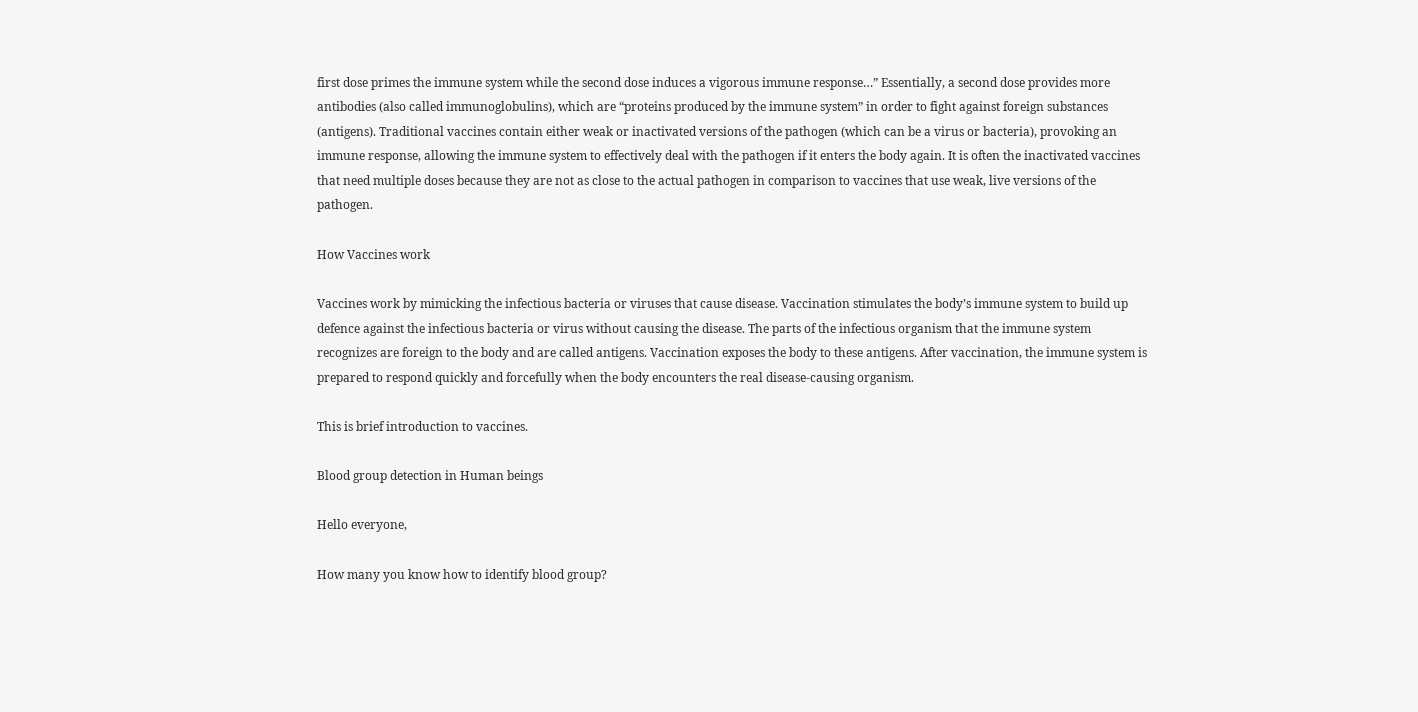first dose primes the immune system while the second dose induces a vigorous immune response…” Essentially, a second dose provides more antibodies (also called immunoglobulins), which are “proteins produced by the immune system” in order to fight against foreign substances (antigens). Traditional vaccines contain either weak or inactivated versions of the pathogen (which can be a virus or bacteria), provoking an immune response, allowing the immune system to effectively deal with the pathogen if it enters the body again. It is often the inactivated vaccines that need multiple doses because they are not as close to the actual pathogen in comparison to vaccines that use weak, live versions of the pathogen.

How Vaccines work

Vaccines work by mimicking the infectious bacteria or viruses that cause disease. Vaccination stimulates the body’s immune system to build up defence against the infectious bacteria or virus without causing the disease. The parts of the infectious organism that the immune system recognizes are foreign to the body and are called antigens. Vaccination exposes the body to these antigens. After vaccination, the immune system is prepared to respond quickly and forcefully when the body encounters the real disease-causing organism.

This is brief introduction to vaccines.

Blood group detection in Human beings

Hello everyone,

How many you know how to identify blood group?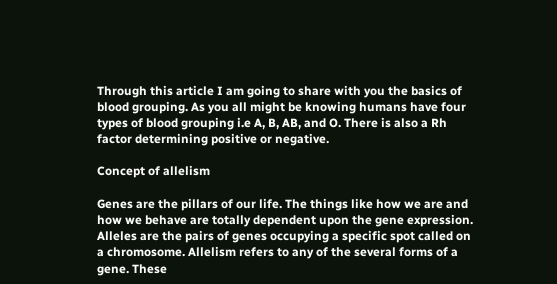Through this article I am going to share with you the basics of blood grouping. As you all might be knowing humans have four types of blood grouping i.e A, B, AB, and O. There is also a Rh factor determining positive or negative.

Concept of allelism

Genes are the pillars of our life. The things like how we are and how we behave are totally dependent upon the gene expression. Alleles are the pairs of genes occupying a specific spot called on a chromosome. Allelism refers to any of the several forms of a gene. These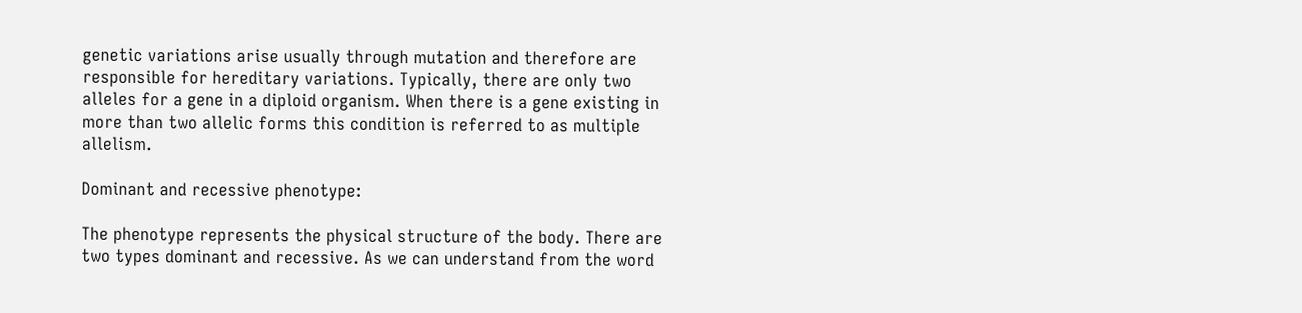genetic variations arise usually through mutation and therefore are responsible for hereditary variations. Typically, there are only two alleles for a gene in a diploid organism. When there is a gene existing in more than two allelic forms this condition is referred to as multiple allelism.

Dominant and recessive phenotype:

The phenotype represents the physical structure of the body. There are two types dominant and recessive. As we can understand from the word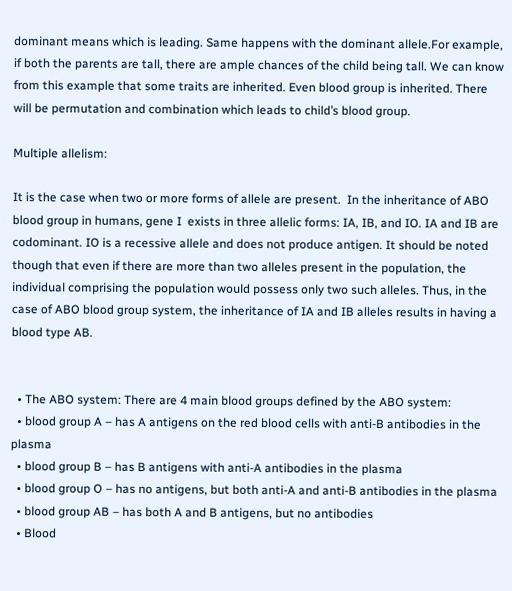dominant means which is leading. Same happens with the dominant allele.For example, if both the parents are tall, there are ample chances of the child being tall. We can know from this example that some traits are inherited. Even blood group is inherited. There will be permutation and combination which leads to child’s blood group.

Multiple allelism:

It is the case when two or more forms of allele are present.  In the inheritance of ABO blood group in humans, gene I  exists in three allelic forms: IA, IB, and IO. IA and IB are codominant. IO is a recessive allele and does not produce antigen. It should be noted though that even if there are more than two alleles present in the population, the individual comprising the population would possess only two such alleles. Thus, in the case of ABO blood group system, the inheritance of IA and IB alleles results in having a blood type AB.


  • The ABO system: There are 4 main blood groups defined by the ABO system:
  • blood group A – has A antigens on the red blood cells with anti-B antibodies in the plasma
  • blood group B – has B antigens with anti-A antibodies in the plasma
  • blood group O – has no antigens, but both anti-A and anti-B antibodies in the plasma
  • blood group AB – has both A and B antigens, but no antibodies
  • Blood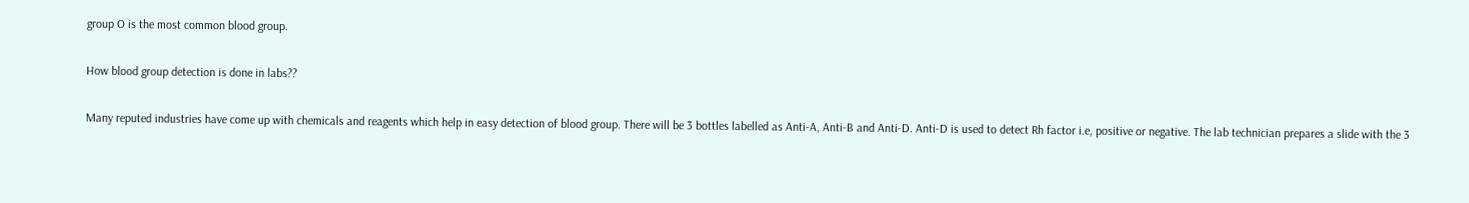group O is the most common blood group.

How blood group detection is done in labs??

Many reputed industries have come up with chemicals and reagents which help in easy detection of blood group. There will be 3 bottles labelled as Anti-A, Anti-B and Anti-D. Anti-D is used to detect Rh factor i.e, positive or negative. The lab technician prepares a slide with the 3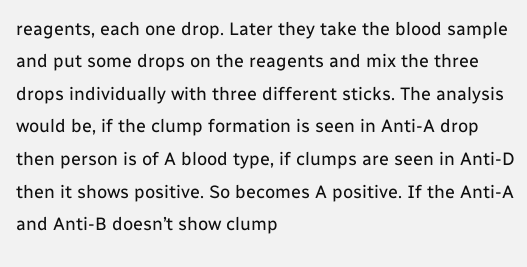reagents, each one drop. Later they take the blood sample and put some drops on the reagents and mix the three drops individually with three different sticks. The analysis would be, if the clump formation is seen in Anti-A drop then person is of A blood type, if clumps are seen in Anti-D then it shows positive. So becomes A positive. If the Anti-A and Anti-B doesn’t show clump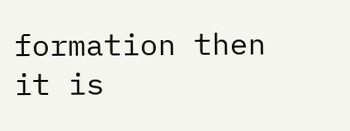formation then it is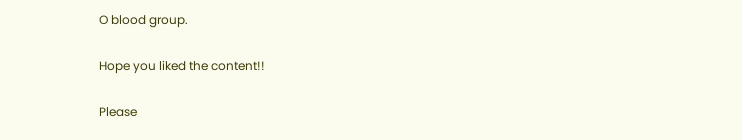O blood group.

Hope you liked the content!!

Please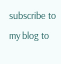subscribe to my blog to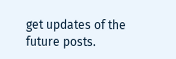get updates of the future posts.